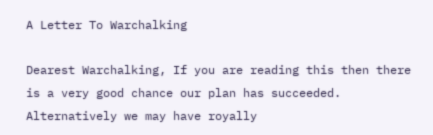A Letter To Warchalking

Dearest Warchalking, If you are reading this then there is a very good chance our plan has succeeded. Alternatively we may have royally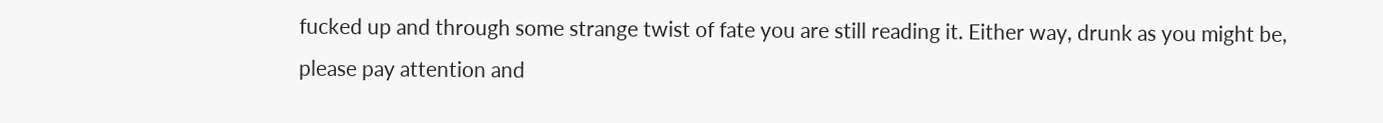fucked up and through some strange twist of fate you are still reading it. Either way, drunk as you might be, please pay attention and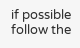if possible follow the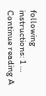following instructions: 1 … Continue reading A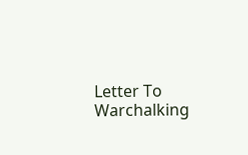Letter To Warchalking